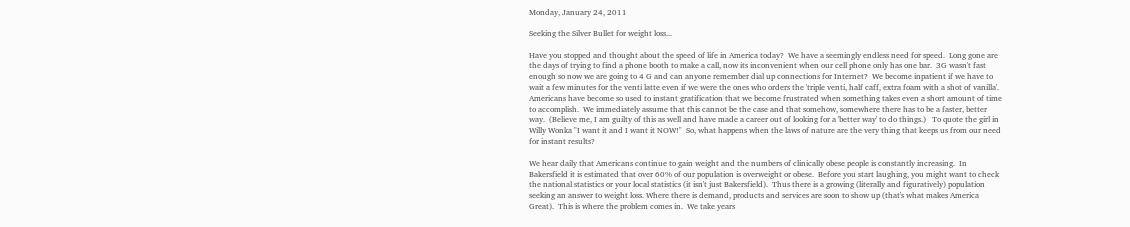Monday, January 24, 2011

Seeking the Silver Bullet for weight loss...

Have you stopped and thought about the speed of life in America today?  We have a seemingly endless need for speed.  Long gone are the days of trying to find a phone booth to make a call, now its inconvenient when our cell phone only has one bar.  3G wasn't fast enough so now we are going to 4 G and can anyone remember dial up connections for Internet?  We become inpatient if we have to wait a few minutes for the venti latte even if we were the ones who orders the 'triple venti, half caff, extra foam with a shot of vanilla'.  Americans have become so used to instant gratification that we become frustrated when something takes even a short amount of time to accomplish.  We immediately assume that this cannot be the case and that somehow, somewhere there has to be a faster, better way.  (Believe me, I am guilty of this as well and have made a career out of looking for a 'better way' to do things.)   To quote the girl in Willy Wonka "I want it and I want it NOW!"  So, what happens when the laws of nature are the very thing that keeps us from our need for instant results?

We hear daily that Americans continue to gain weight and the numbers of clinically obese people is constantly increasing.  In Bakersfield it is estimated that over 60% of our population is overweight or obese.  Before you start laughing, you might want to check the national statistics or your local statistics (it isn't just Bakersfield).  Thus there is a growing (literally and figuratively) population seeking an answer to weight loss. Where there is demand, products and services are soon to show up (that's what makes America Great).  This is where the problem comes in.  We take years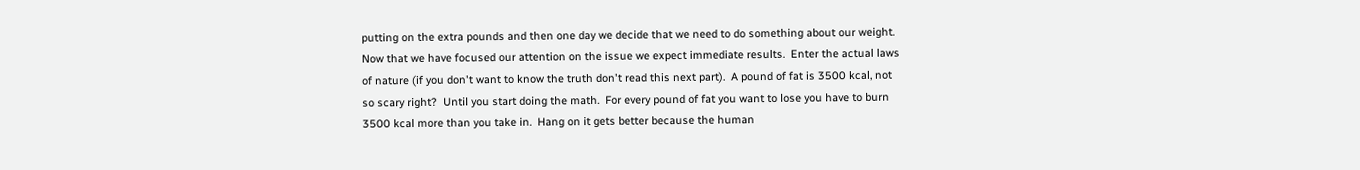putting on the extra pounds and then one day we decide that we need to do something about our weight.  Now that we have focused our attention on the issue we expect immediate results.  Enter the actual laws of nature (if you don't want to know the truth don't read this next part).  A pound of fat is 3500 kcal, not so scary right?  Until you start doing the math.  For every pound of fat you want to lose you have to burn 3500 kcal more than you take in.  Hang on it gets better because the human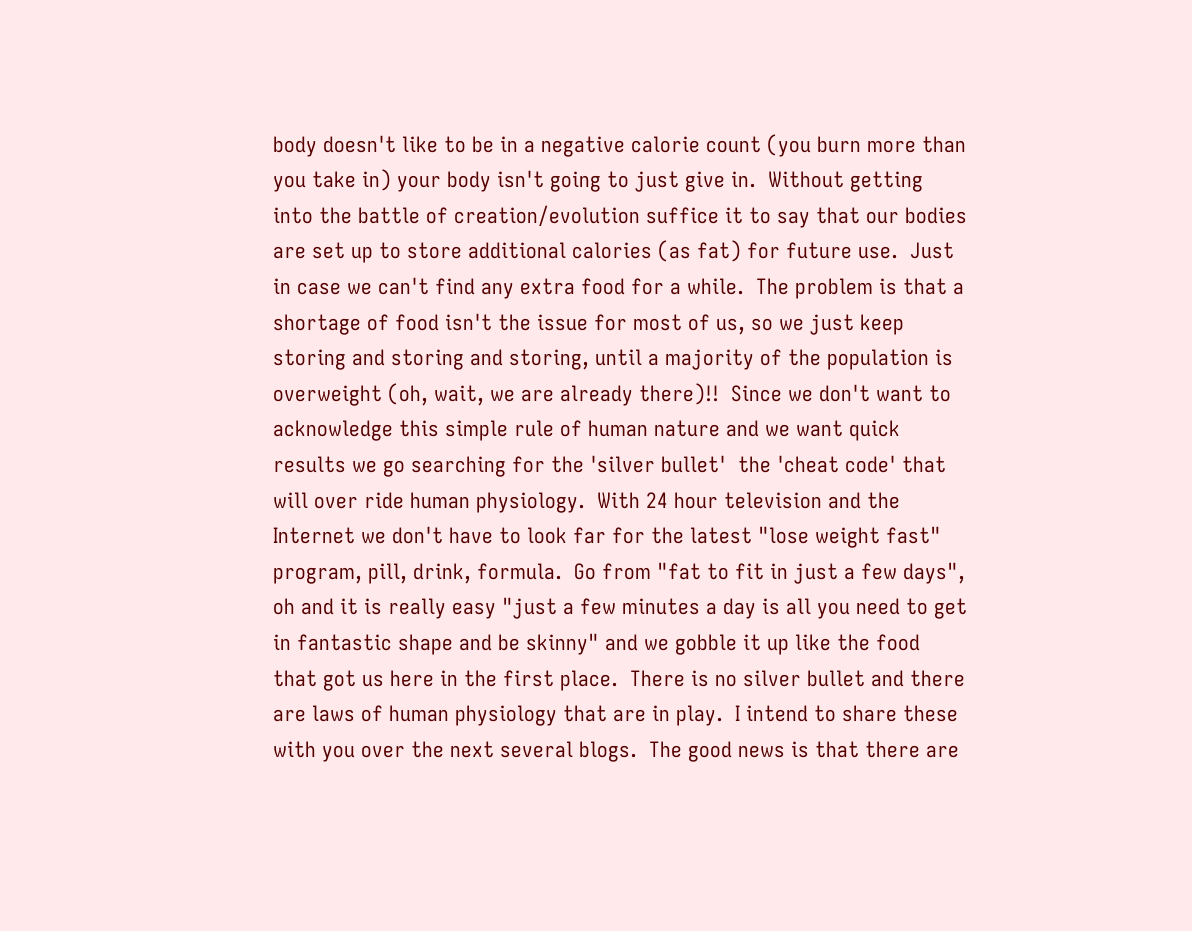body doesn't like to be in a negative calorie count (you burn more than you take in) your body isn't going to just give in.  Without getting into the battle of creation/evolution suffice it to say that our bodies are set up to store additional calories (as fat) for future use.  Just in case we can't find any extra food for a while.  The problem is that a shortage of food isn't the issue for most of us, so we just keep storing and storing and storing, until a majority of the population is overweight (oh, wait, we are already there)!!  Since we don't want to acknowledge this simple rule of human nature and we want quick results we go searching for the 'silver bullet'  the 'cheat code' that will over ride human physiology.  With 24 hour television and the Internet we don't have to look far for the latest "lose weight fast" program, pill, drink, formula.  Go from "fat to fit in just a few days", oh and it is really easy "just a few minutes a day is all you need to get in fantastic shape and be skinny" and we gobble it up like the food that got us here in the first place.  There is no silver bullet and there are laws of human physiology that are in play.  I intend to share these with you over the next several blogs.  The good news is that there are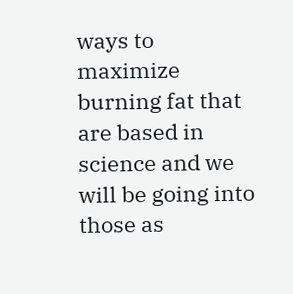ways to maximize burning fat that are based in science and we will be going into those as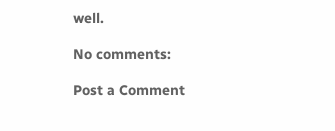well.

No comments:

Post a Comment